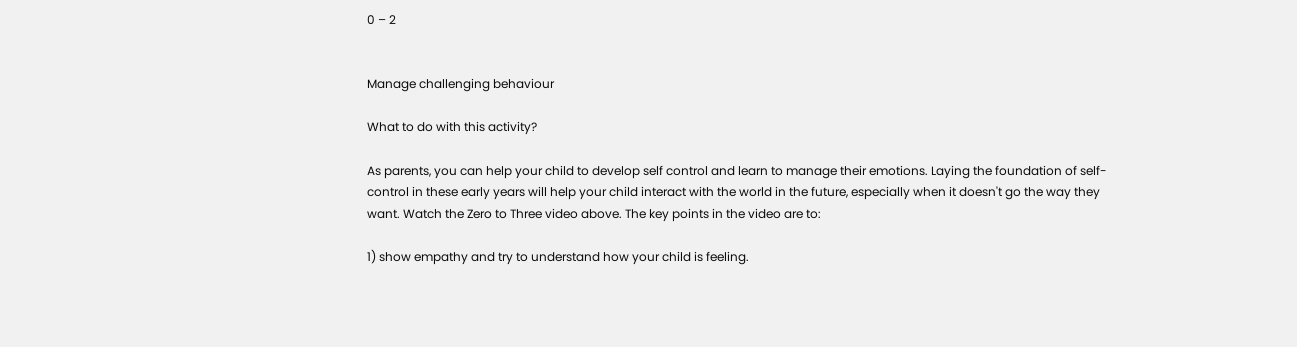0 – 2


Manage challenging behaviour

What to do with this activity?

As parents, you can help your child to develop self control and learn to manage their emotions. Laying the foundation of self-control in these early years will help your child interact with the world in the future, especially when it doesn't go the way they want. Watch the Zero to Three video above. The key points in the video are to:

1) show empathy and try to understand how your child is feeling.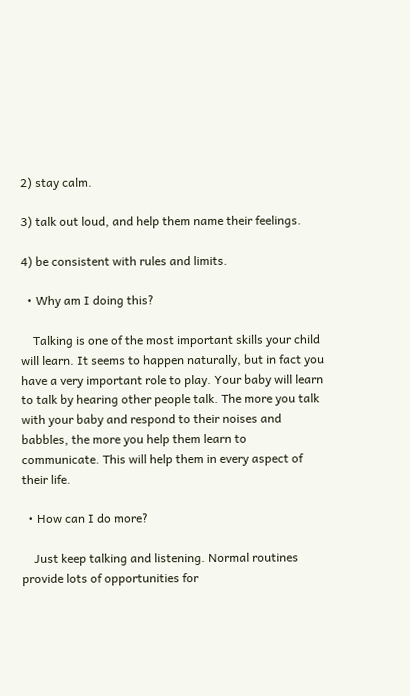2) stay calm.

3) talk out loud, and help them name their feelings.

4) be consistent with rules and limits.

  • Why am I doing this?

    Talking is one of the most important skills your child will learn. It seems to happen naturally, but in fact you have a very important role to play. Your baby will learn to talk by hearing other people talk. The more you talk with your baby and respond to their noises and babbles, the more you help them learn to communicate. This will help them in every aspect of their life.

  • How can I do more?

    Just keep talking and listening. Normal routines provide lots of opportunities for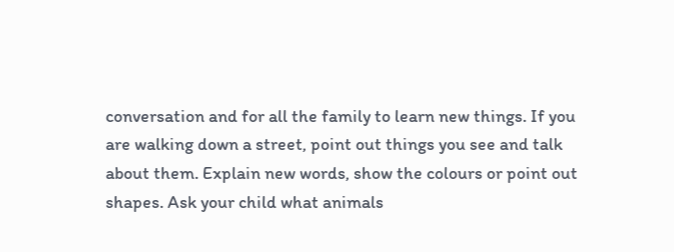conversation and for all the family to learn new things. If you are walking down a street, point out things you see and talk about them. Explain new words, show the colours or point out shapes. Ask your child what animals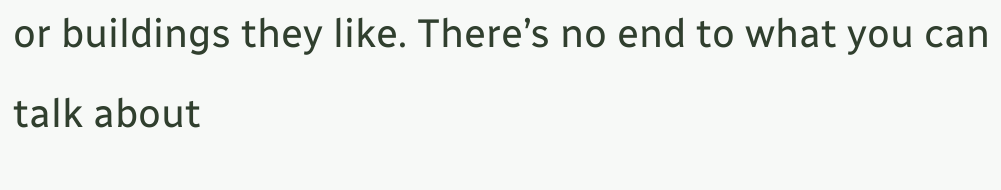or buildings they like. There’s no end to what you can talk about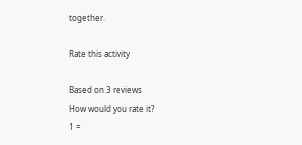together.

Rate this activity

Based on 3 reviews
How would you rate it?
1 =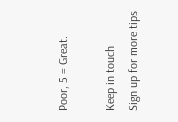Poor, 5 = Great.

Keep in touch
Sign up for more tips